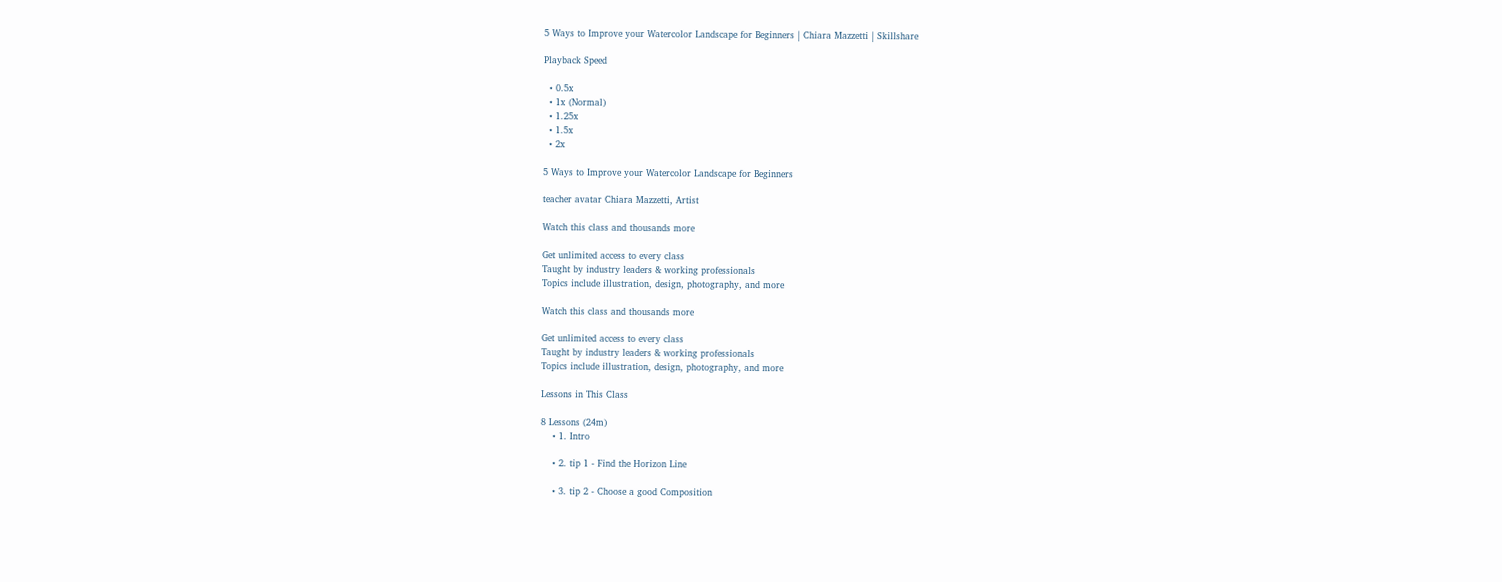5 Ways to Improve your Watercolor Landscape for Beginners | Chiara Mazzetti | Skillshare

Playback Speed

  • 0.5x
  • 1x (Normal)
  • 1.25x
  • 1.5x
  • 2x

5 Ways to Improve your Watercolor Landscape for Beginners

teacher avatar Chiara Mazzetti, Artist

Watch this class and thousands more

Get unlimited access to every class
Taught by industry leaders & working professionals
Topics include illustration, design, photography, and more

Watch this class and thousands more

Get unlimited access to every class
Taught by industry leaders & working professionals
Topics include illustration, design, photography, and more

Lessons in This Class

8 Lessons (24m)
    • 1. Intro

    • 2. tip 1 - Find the Horizon Line

    • 3. tip 2 - Choose a good Composition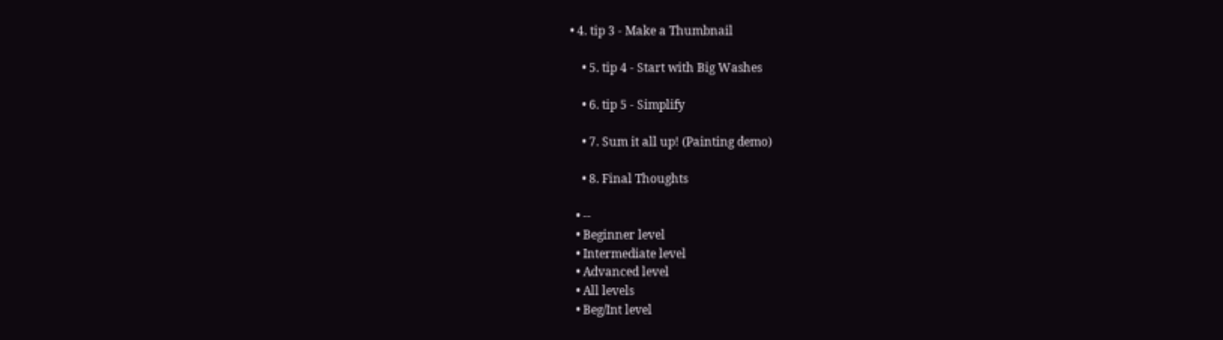• 4. tip 3 - Make a Thumbnail

    • 5. tip 4 - Start with Big Washes

    • 6. tip 5 - Simplify

    • 7. Sum it all up! (Painting demo)

    • 8. Final Thoughts

  • --
  • Beginner level
  • Intermediate level
  • Advanced level
  • All levels
  • Beg/Int level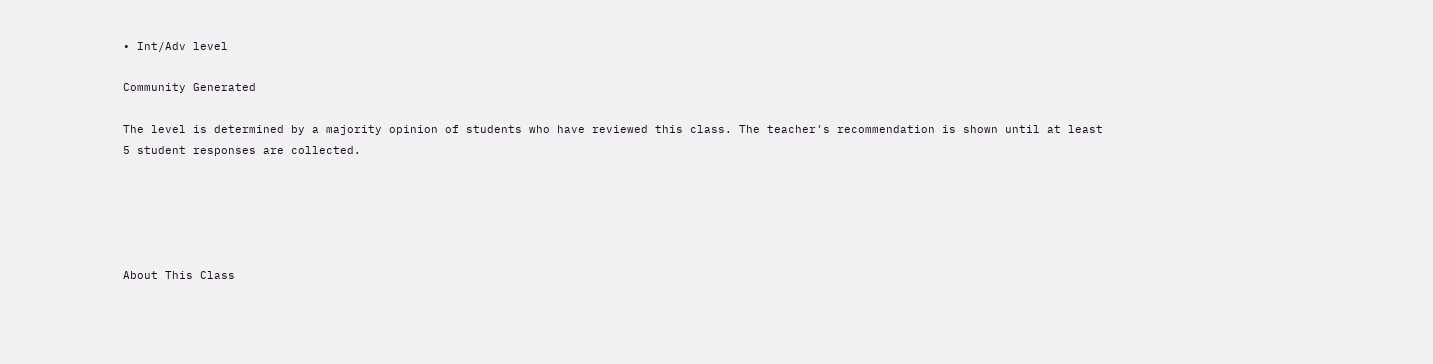• Int/Adv level

Community Generated

The level is determined by a majority opinion of students who have reviewed this class. The teacher's recommendation is shown until at least 5 student responses are collected.





About This Class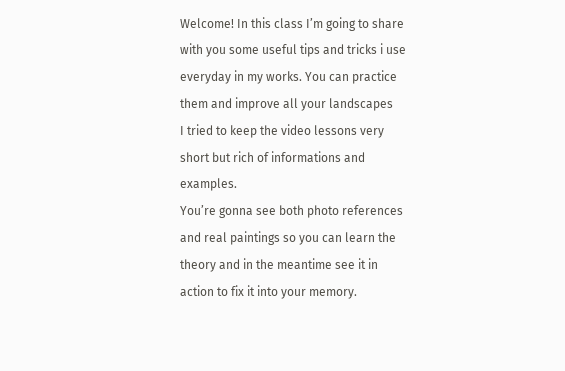Welcome! In this class I’m going to share with you some useful tips and tricks i use everyday in my works. You can practice them and improve all your landscapes
I tried to keep the video lessons very short but rich of informations and examples.
You’re gonna see both photo references and real paintings so you can learn the theory and in the meantime see it in action to fix it into your memory.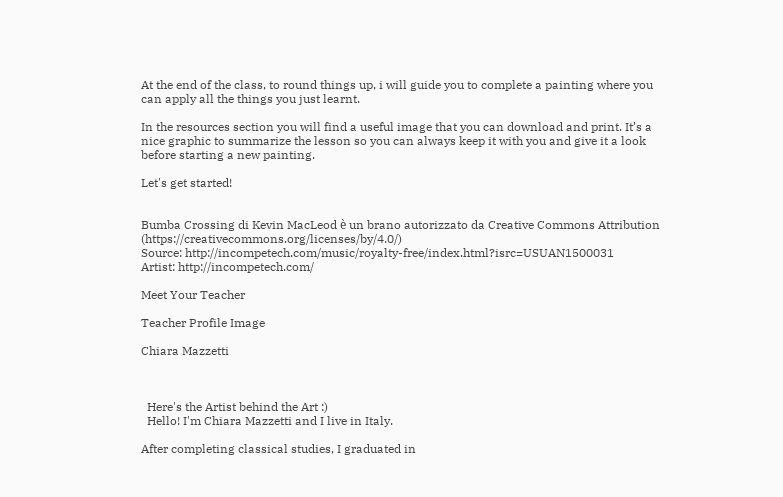At the end of the class, to round things up, i will guide you to complete a painting where you can apply all the things you just learnt.

In the resources section you will find a useful image that you can download and print. It’s a nice graphic to summarize the lesson so you can always keep it with you and give it a look before starting a new painting.

Let's get started!


Bumba Crossing di Kevin MacLeod è un brano autorizzato da Creative Commons Attribution (https://creativecommons.org/licenses/by/4.0/)
Source: http://incompetech.com/music/royalty-free/index.html?isrc=USUAN1500031
Artist: http://incompetech.com/

Meet Your Teacher

Teacher Profile Image

Chiara Mazzetti



  Here's the Artist behind the Art :)
  Hello! I'm Chiara Mazzetti and I live in Italy.

After completing classical studies, I graduated in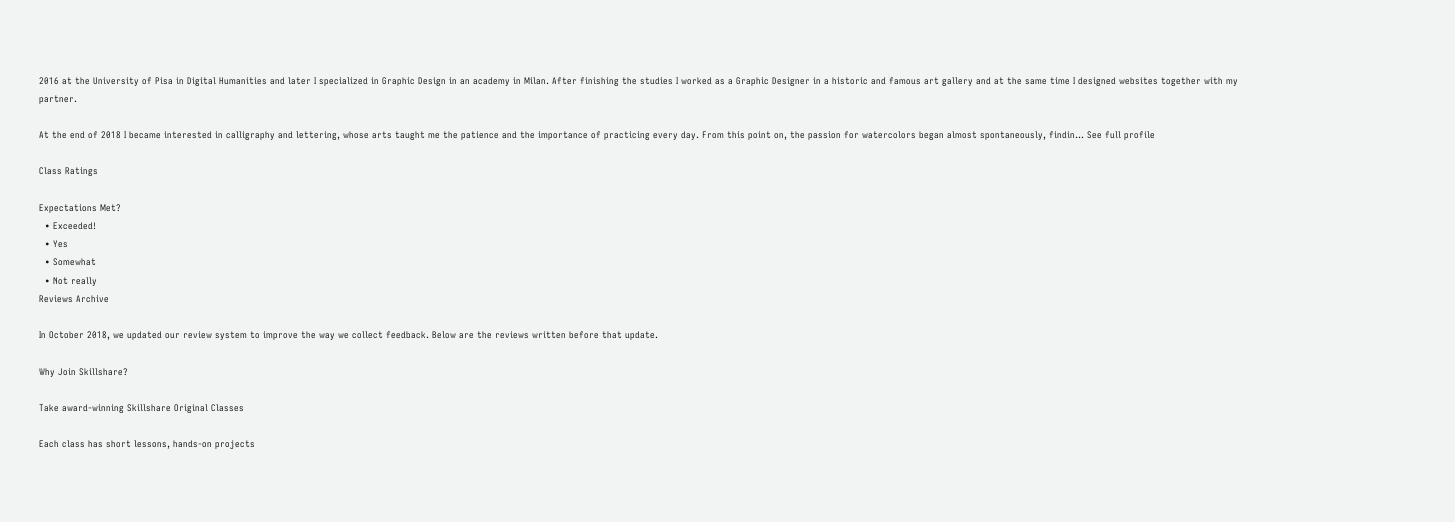2016 at the University of Pisa in Digital Humanities and later I specialized in Graphic Design in an academy in Milan. After finishing the studies I worked as a Graphic Designer in a historic and famous art gallery and at the same time I designed websites together with my partner.

At the end of 2018 I became interested in calligraphy and lettering, whose arts taught me the patience and the importance of practicing every day. From this point on, the passion for watercolors began almost spontaneously, findin... See full profile

Class Ratings

Expectations Met?
  • Exceeded!
  • Yes
  • Somewhat
  • Not really
Reviews Archive

In October 2018, we updated our review system to improve the way we collect feedback. Below are the reviews written before that update.

Why Join Skillshare?

Take award-winning Skillshare Original Classes

Each class has short lessons, hands-on projects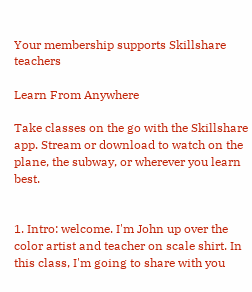Your membership supports Skillshare teachers

Learn From Anywhere

Take classes on the go with the Skillshare app. Stream or download to watch on the plane, the subway, or wherever you learn best.


1. Intro: welcome. I'm John up over the color artist and teacher on scale shirt. In this class, I'm going to share with you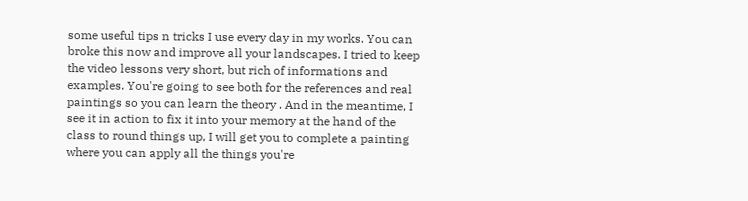some useful tips n tricks I use every day in my works. You can broke this now and improve all your landscapes. I tried to keep the video lessons very short, but rich of informations and examples. You're going to see both for the references and real paintings so you can learn the theory . And in the meantime, I see it in action to fix it into your memory at the hand of the class to round things up, I will get you to complete a painting where you can apply all the things you're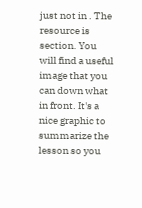just not in . The resource is section. You will find a useful image that you can down what in front. It's a nice graphic to summarize the lesson so you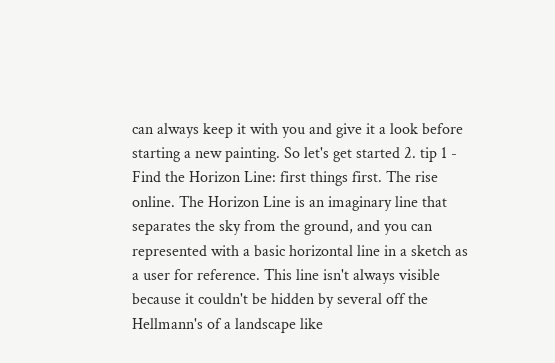can always keep it with you and give it a look before starting a new painting. So let's get started 2. tip 1 - Find the Horizon Line: first things first. The rise online. The Horizon Line is an imaginary line that separates the sky from the ground, and you can represented with a basic horizontal line in a sketch as a user for reference. This line isn't always visible because it couldn't be hidden by several off the Hellmann's of a landscape like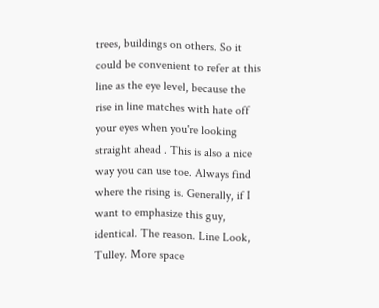trees, buildings on others. So it could be convenient to refer at this line as the eye level, because the rise in line matches with hate off your eyes when you're looking straight ahead . This is also a nice way you can use toe. Always find where the rising is. Generally, if I want to emphasize this guy, identical. The reason. Line Look, Tulley. More space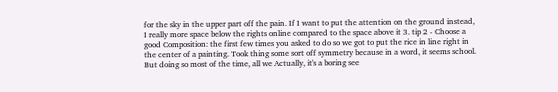for the sky in the upper part off the pain. If I want to put the attention on the ground instead, I really more space below the rights online compared to the space above it 3. tip 2 - Choose a good Composition: the first few times you asked to do so we got to put the rice in line right in the center of a painting. Took thing some sort off symmetry because in a word, it seems school. But doing so most of the time, all we Actually, it's a boring see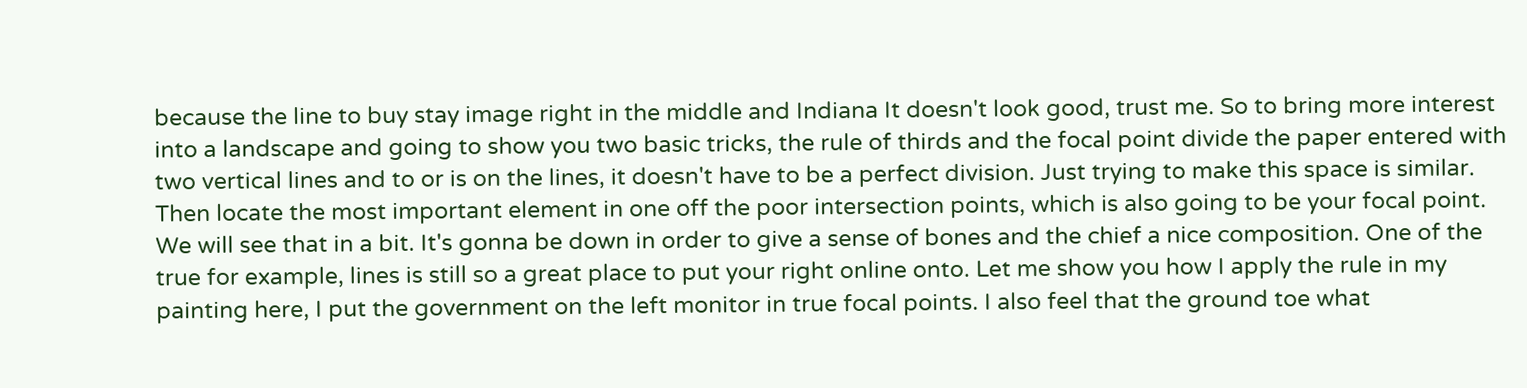because the line to buy stay image right in the middle and Indiana It doesn't look good, trust me. So to bring more interest into a landscape and going to show you two basic tricks, the rule of thirds and the focal point divide the paper entered with two vertical lines and to or is on the lines, it doesn't have to be a perfect division. Just trying to make this space is similar. Then locate the most important element in one off the poor intersection points, which is also going to be your focal point. We will see that in a bit. It's gonna be down in order to give a sense of bones and the chief a nice composition. One of the true for example, lines is still so a great place to put your right online onto. Let me show you how I apply the rule in my painting here, I put the government on the left monitor in true focal points. I also feel that the ground toe what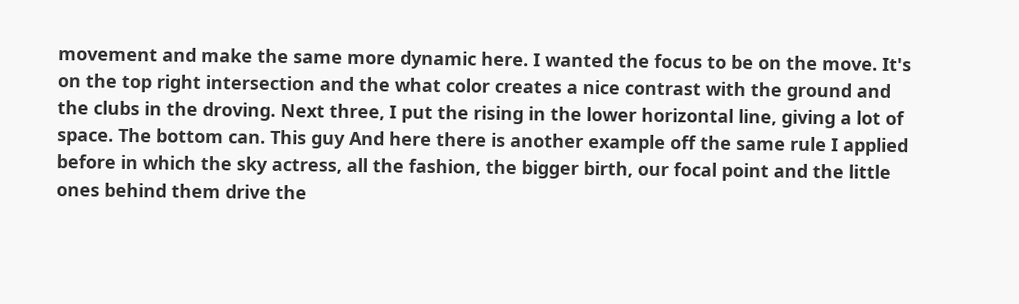movement and make the same more dynamic here. I wanted the focus to be on the move. It's on the top right intersection and the what color creates a nice contrast with the ground and the clubs in the droving. Next three, I put the rising in the lower horizontal line, giving a lot of space. The bottom can. This guy And here there is another example off the same rule I applied before in which the sky actress, all the fashion, the bigger birth, our focal point and the little ones behind them drive the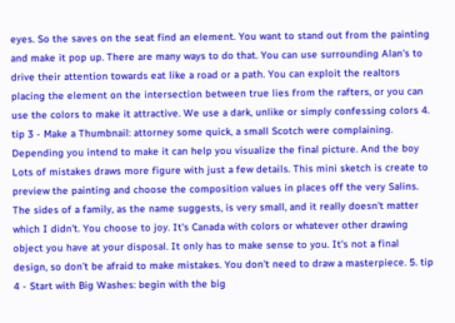eyes. So the saves on the seat find an element. You want to stand out from the painting and make it pop up. There are many ways to do that. You can use surrounding Alan's to drive their attention towards eat like a road or a path. You can exploit the realtors placing the element on the intersection between true lies from the rafters, or you can use the colors to make it attractive. We use a dark, unlike or simply confessing colors 4. tip 3 - Make a Thumbnail: attorney some quick, a small Scotch were complaining. Depending you intend to make it can help you visualize the final picture. And the boy Lots of mistakes draws more figure with just a few details. This mini sketch is create to preview the painting and choose the composition values in places off the very Salins. The sides of a family, as the name suggests, is very small, and it really doesn't matter which I didn't. You choose to joy. It's Canada with colors or whatever other drawing object you have at your disposal. It only has to make sense to you. It's not a final design, so don't be afraid to make mistakes. You don't need to draw a masterpiece. 5. tip 4 - Start with Big Washes: begin with the big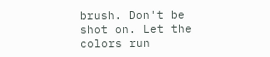brush. Don't be shot on. Let the colors run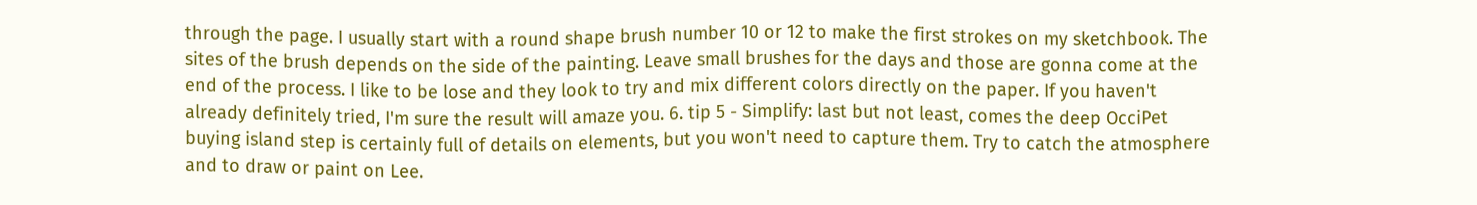through the page. I usually start with a round shape brush number 10 or 12 to make the first strokes on my sketchbook. The sites of the brush depends on the side of the painting. Leave small brushes for the days and those are gonna come at the end of the process. I like to be lose and they look to try and mix different colors directly on the paper. If you haven't already definitely tried, I'm sure the result will amaze you. 6. tip 5 - Simplify: last but not least, comes the deep OcciPet buying island step is certainly full of details on elements, but you won't need to capture them. Try to catch the atmosphere and to draw or paint on Lee.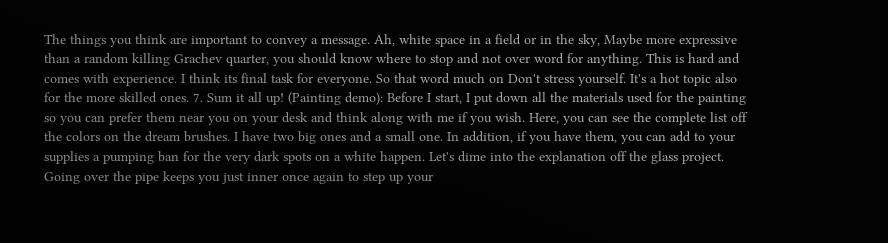The things you think are important to convey a message. Ah, white space in a field or in the sky, Maybe more expressive than a random killing Grachev quarter, you should know where to stop and not over word for anything. This is hard and comes with experience. I think its final task for everyone. So that word much on Don't stress yourself. It's a hot topic also for the more skilled ones. 7. Sum it all up! (Painting demo): Before I start, I put down all the materials used for the painting so you can prefer them near you on your desk and think along with me if you wish. Here, you can see the complete list off the colors on the dream brushes. I have two big ones and a small one. In addition, if you have them, you can add to your supplies a pumping ban for the very dark spots on a white happen. Let's dime into the explanation off the glass project. Going over the pipe keeps you just inner once again to step up your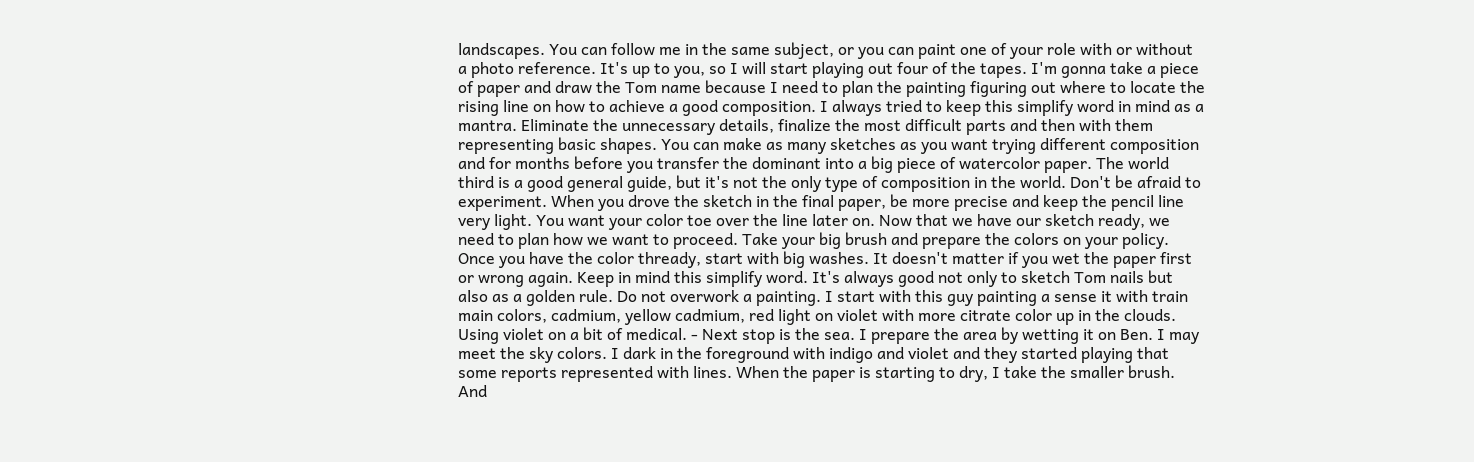landscapes. You can follow me in the same subject, or you can paint one of your role with or without a photo reference. It's up to you, so I will start playing out four of the tapes. I'm gonna take a piece of paper and draw the Tom name because I need to plan the painting figuring out where to locate the rising line on how to achieve a good composition. I always tried to keep this simplify word in mind as a mantra. Eliminate the unnecessary details, finalize the most difficult parts and then with them representing basic shapes. You can make as many sketches as you want trying different composition and for months before you transfer the dominant into a big piece of watercolor paper. The world third is a good general guide, but it's not the only type of composition in the world. Don't be afraid to experiment. When you drove the sketch in the final paper, be more precise and keep the pencil line very light. You want your color toe over the line later on. Now that we have our sketch ready, we need to plan how we want to proceed. Take your big brush and prepare the colors on your policy. Once you have the color thready, start with big washes. It doesn't matter if you wet the paper first or wrong again. Keep in mind this simplify word. It's always good not only to sketch Tom nails but also as a golden rule. Do not overwork a painting. I start with this guy painting a sense it with train main colors, cadmium, yellow cadmium, red light on violet with more citrate color up in the clouds. Using violet on a bit of medical. - Next stop is the sea. I prepare the area by wetting it on Ben. I may meet the sky colors. I dark in the foreground with indigo and violet and they started playing that some reports represented with lines. When the paper is starting to dry, I take the smaller brush. And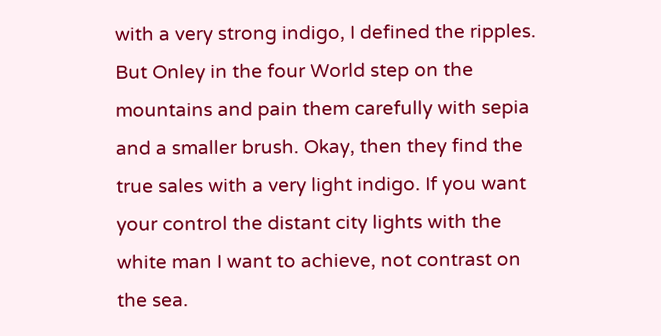with a very strong indigo, I defined the ripples. But Onley in the four World step on the mountains and pain them carefully with sepia and a smaller brush. Okay, then they find the true sales with a very light indigo. If you want your control the distant city lights with the white man I want to achieve, not contrast on the sea.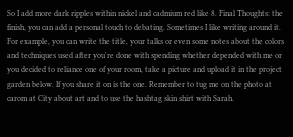So I add more dark ripples within nickel and cadmium red like 8. Final Thoughts: the finish, you can add a personal touch to debating. Sometimes I like writing around it. For example, you can write the title, your talks or even some notes about the colors and techniques used after you're done with spending whether depended with me or you decided to reliance one of your room, take a picture and upload it in the project garden below. If you share it on is the one. Remember to tug me on the photo at carom at City about art and to use the hashtag skin shirt with Sarah.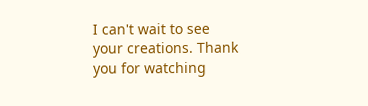I can't wait to see your creations. Thank you for watching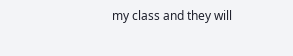my class and they will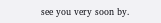see you very soon by.